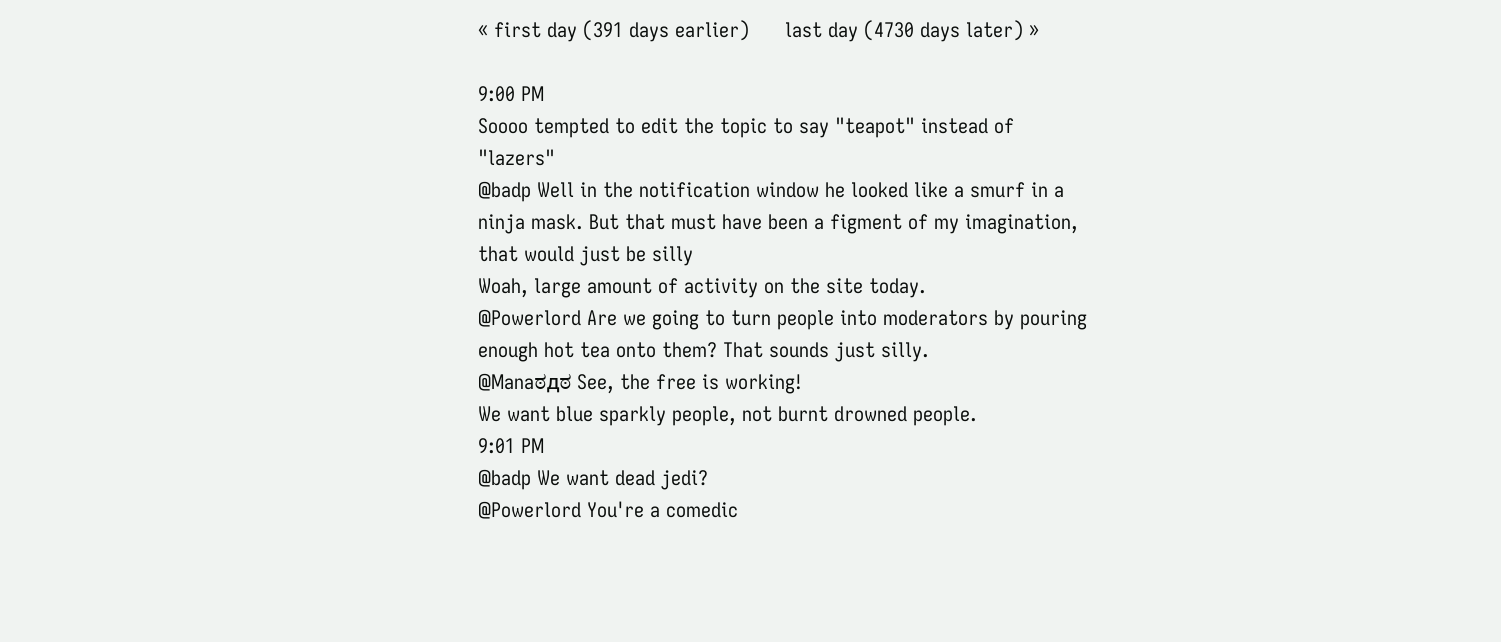« first day (391 days earlier)      last day (4730 days later) »

9:00 PM
Soooo tempted to edit the topic to say "teapot" instead of "lazers"
@badp Well in the notification window he looked like a smurf in a ninja mask. But that must have been a figment of my imagination, that would just be silly
Woah, large amount of activity on the site today.
@Powerlord Are we going to turn people into moderators by pouring enough hot tea onto them? That sounds just silly.
@Manaಠдಠ See, the free is working!
We want blue sparkly people, not burnt drowned people.
9:01 PM
@badp We want dead jedi?
@Powerlord You're a comedic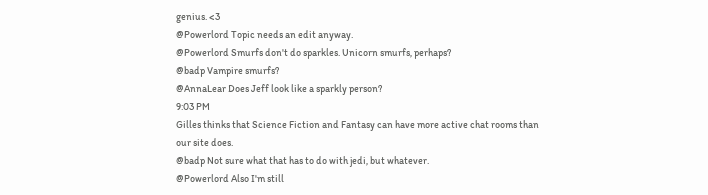genius. <3
@Powerlord Topic needs an edit anyway.
@Powerlord Smurfs don't do sparkles. Unicorn smurfs, perhaps?
@badp Vampire smurfs?
@AnnaLear Does Jeff look like a sparkly person?
9:03 PM
Gilles thinks that Science Fiction and Fantasy can have more active chat rooms than our site does.
@badp Not sure what that has to do with jedi, but whatever.
@Powerlord Also I'm still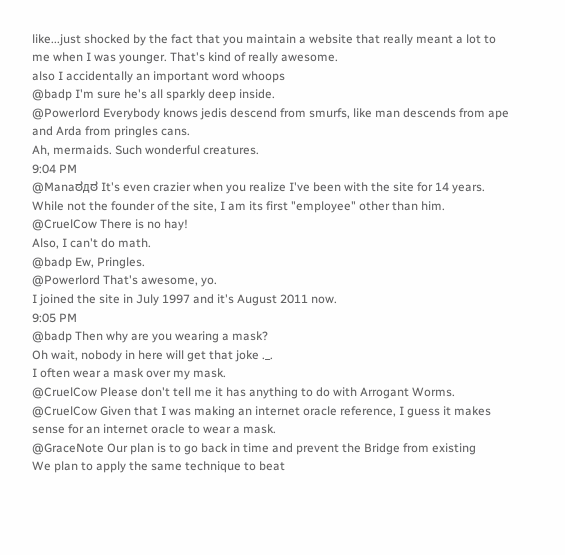like...just shocked by the fact that you maintain a website that really meant a lot to me when I was younger. That's kind of really awesome.
also I accidentally an important word whoops
@badp I'm sure he's all sparkly deep inside.
@Powerlord Everybody knows jedis descend from smurfs, like man descends from ape and Arda from pringles cans.
Ah, mermaids. Such wonderful creatures.
9:04 PM
@Manaಠдಠ It's even crazier when you realize I've been with the site for 14 years. While not the founder of the site, I am its first "employee" other than him.
@CruelCow There is no hay!
Also, I can't do math.
@badp Ew, Pringles.
@Powerlord That's awesome, yo.
I joined the site in July 1997 and it's August 2011 now.
9:05 PM
@badp Then why are you wearing a mask?
Oh wait, nobody in here will get that joke ._.
I often wear a mask over my mask.
@CruelCow Please don't tell me it has anything to do with Arrogant Worms.
@CruelCow Given that I was making an internet oracle reference, I guess it makes sense for an internet oracle to wear a mask.
@GraceNote Our plan is to go back in time and prevent the Bridge from existing
We plan to apply the same technique to beat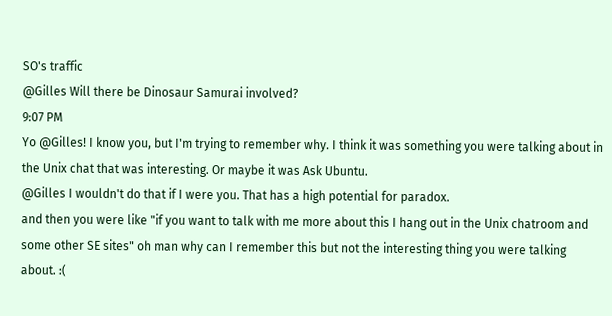SO's traffic
@Gilles Will there be Dinosaur Samurai involved?
9:07 PM
Yo @Gilles! I know you, but I'm trying to remember why. I think it was something you were talking about in the Unix chat that was interesting. Or maybe it was Ask Ubuntu.
@Gilles I wouldn't do that if I were you. That has a high potential for paradox.
and then you were like "if you want to talk with me more about this I hang out in the Unix chatroom and some other SE sites" oh man why can I remember this but not the interesting thing you were talking about. :(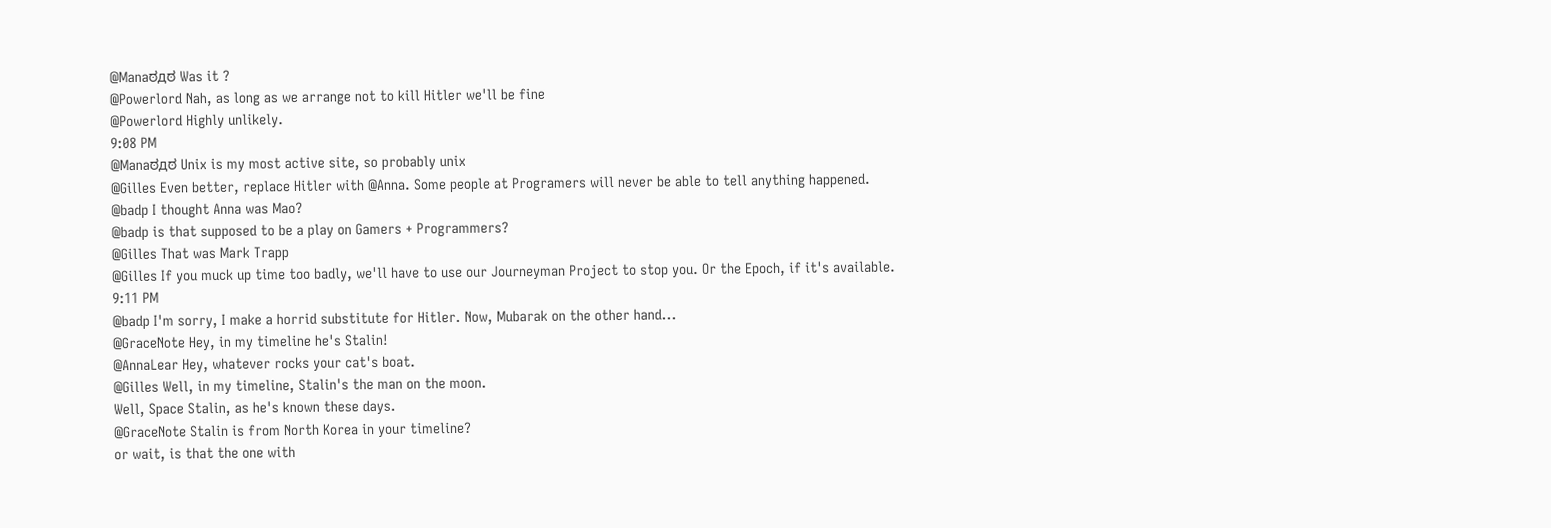@Manaಠдಠ Was it ?
@Powerlord Nah, as long as we arrange not to kill Hitler we'll be fine
@Powerlord Highly unlikely.
9:08 PM
@Manaಠдಠ Unix is my most active site, so probably unix
@Gilles Even better, replace Hitler with @Anna. Some people at Programers will never be able to tell anything happened.
@badp I thought Anna was Mao?
@badp is that supposed to be a play on Gamers + Programmers?
@Gilles That was Mark Trapp
@Gilles If you muck up time too badly, we'll have to use our Journeyman Project to stop you. Or the Epoch, if it's available.
9:11 PM
@badp I'm sorry, I make a horrid substitute for Hitler. Now, Mubarak on the other hand...
@GraceNote Hey, in my timeline he's Stalin!
@AnnaLear Hey, whatever rocks your cat's boat.
@Gilles Well, in my timeline, Stalin's the man on the moon.
Well, Space Stalin, as he's known these days.
@GraceNote Stalin is from North Korea in your timeline?
or wait, is that the one with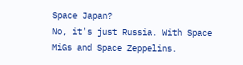Space Japan?
No, it's just Russia. With Space MiGs and Space Zeppelins.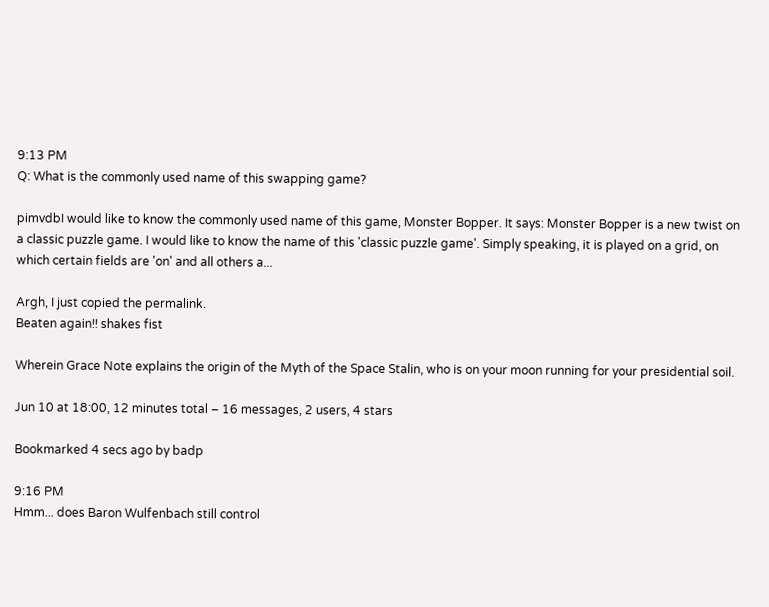9:13 PM
Q: What is the commonly used name of this swapping game?

pimvdbI would like to know the commonly used name of this game, Monster Bopper. It says: Monster Bopper is a new twist on a classic puzzle game. I would like to know the name of this 'classic puzzle game'. Simply speaking, it is played on a grid, on which certain fields are 'on' and all others a...

Argh, I just copied the permalink.
Beaten again!! shakes fist

Wherein Grace Note explains the origin of the Myth of the Space Stalin, who is on your moon running for your presidential soil.

Jun 10 at 18:00, 12 minutes total – 16 messages, 2 users, 4 stars

Bookmarked 4 secs ago by badp

9:16 PM
Hmm... does Baron Wulfenbach still control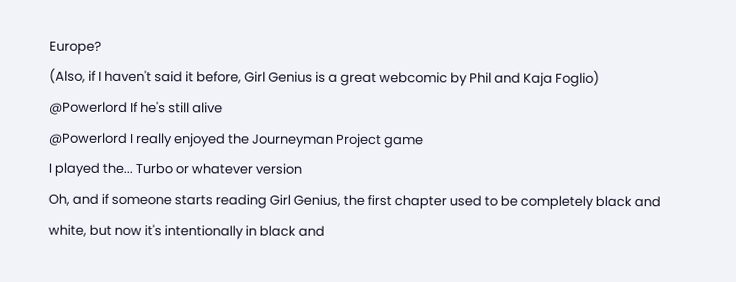Europe?
(Also, if I haven't said it before, Girl Genius is a great webcomic by Phil and Kaja Foglio)
@Powerlord If he's still alive
@Powerlord I really enjoyed the Journeyman Project game
I played the... Turbo or whatever version
Oh, and if someone starts reading Girl Genius, the first chapter used to be completely black and white, but now it's intentionally in black and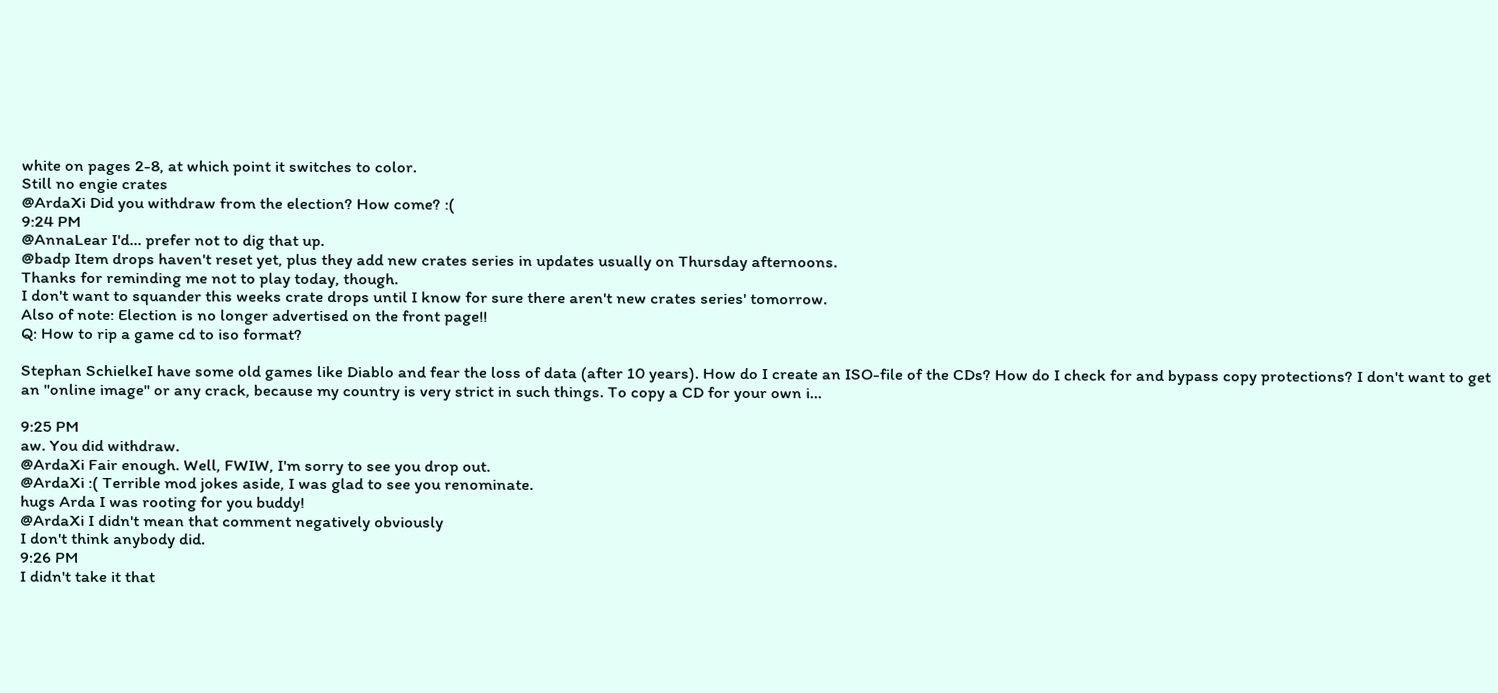white on pages 2-8, at which point it switches to color.
Still no engie crates
@ArdaXi Did you withdraw from the election? How come? :(
9:24 PM
@AnnaLear I'd... prefer not to dig that up.
@badp Item drops haven't reset yet, plus they add new crates series in updates usually on Thursday afternoons.
Thanks for reminding me not to play today, though.
I don't want to squander this weeks crate drops until I know for sure there aren't new crates series' tomorrow.
Also of note: Election is no longer advertised on the front page!!
Q: How to rip a game cd to iso format?

Stephan SchielkeI have some old games like Diablo and fear the loss of data (after 10 years). How do I create an ISO-file of the CDs? How do I check for and bypass copy protections? I don't want to get an "online image" or any crack, because my country is very strict in such things. To copy a CD for your own i...

9:25 PM
aw. You did withdraw.
@ArdaXi Fair enough. Well, FWIW, I'm sorry to see you drop out.
@ArdaXi :( Terrible mod jokes aside, I was glad to see you renominate.
hugs Arda I was rooting for you buddy!
@ArdaXi I didn't mean that comment negatively obviously
I don't think anybody did.
9:26 PM
I didn't take it that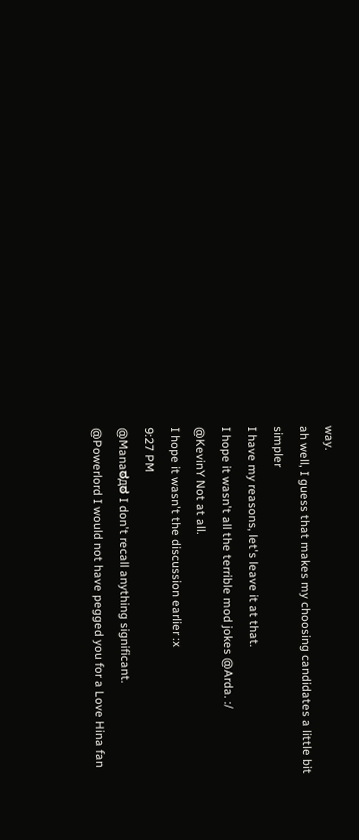way.
ah well, I guess that makes my choosing candidates a little bit simpler
I have my reasons, let's leave it at that.
I hope it wasn't all the terrible mod jokes @Arda. :/
@KevinY Not at all.
I hope it wasn't the discussion earlier :x
9:27 PM
@Manaಠдಠ I don't recall anything significant.
@Powerlord I would not have pegged you for a Love Hina fan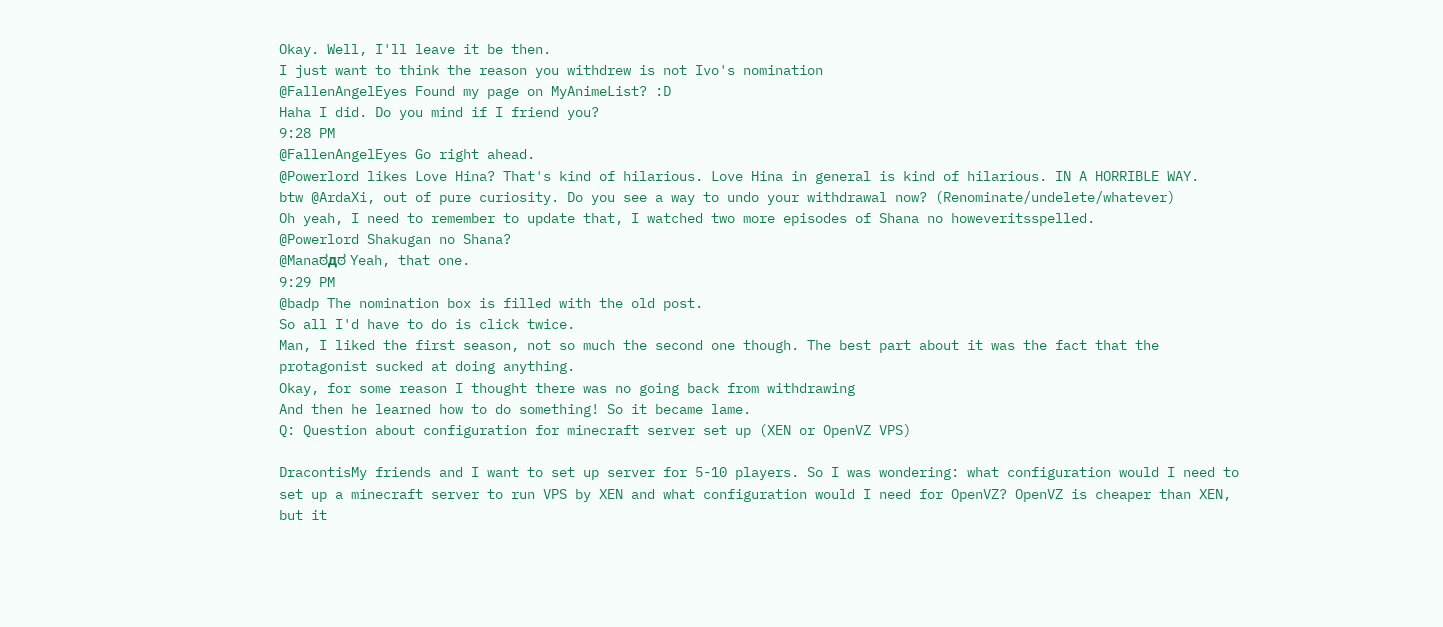Okay. Well, I'll leave it be then.
I just want to think the reason you withdrew is not Ivo's nomination
@FallenAngelEyes Found my page on MyAnimeList? :D
Haha I did. Do you mind if I friend you?
9:28 PM
@FallenAngelEyes Go right ahead.
@Powerlord likes Love Hina? That's kind of hilarious. Love Hina in general is kind of hilarious. IN A HORRIBLE WAY.
btw @ArdaXi, out of pure curiosity. Do you see a way to undo your withdrawal now? (Renominate/undelete/whatever)
Oh yeah, I need to remember to update that, I watched two more episodes of Shana no howeveritsspelled.
@Powerlord Shakugan no Shana?
@Manaಠдಠ Yeah, that one.
9:29 PM
@badp The nomination box is filled with the old post.
So all I'd have to do is click twice.
Man, I liked the first season, not so much the second one though. The best part about it was the fact that the protagonist sucked at doing anything.
Okay, for some reason I thought there was no going back from withdrawing
And then he learned how to do something! So it became lame.
Q: Question about configuration for minecraft server set up (XEN or OpenVZ VPS)

DracontisMy friends and I want to set up server for 5-10 players. So I was wondering: what configuration would I need to set up a minecraft server to run VPS by XEN and what configuration would I need for OpenVZ? OpenVZ is cheaper than XEN, but it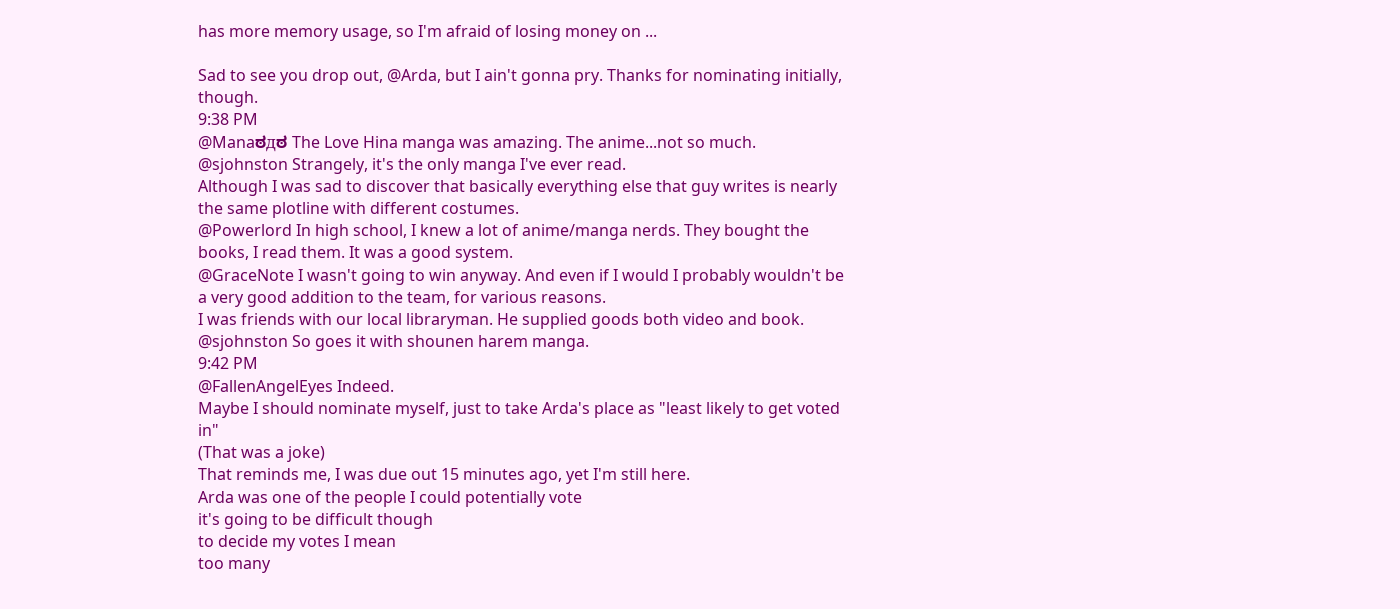has more memory usage, so I'm afraid of losing money on ...

Sad to see you drop out, @Arda, but I ain't gonna pry. Thanks for nominating initially, though.
9:38 PM
@Manaಠдಠ The Love Hina manga was amazing. The anime...not so much.
@sjohnston Strangely, it's the only manga I've ever read.
Although I was sad to discover that basically everything else that guy writes is nearly the same plotline with different costumes.
@Powerlord In high school, I knew a lot of anime/manga nerds. They bought the books, I read them. It was a good system.
@GraceNote I wasn't going to win anyway. And even if I would I probably wouldn't be a very good addition to the team, for various reasons.
I was friends with our local libraryman. He supplied goods both video and book.
@sjohnston So goes it with shounen harem manga.
9:42 PM
@FallenAngelEyes Indeed.
Maybe I should nominate myself, just to take Arda's place as "least likely to get voted in"
(That was a joke)
That reminds me, I was due out 15 minutes ago, yet I'm still here.
Arda was one of the people I could potentially vote
it's going to be difficult though
to decide my votes I mean
too many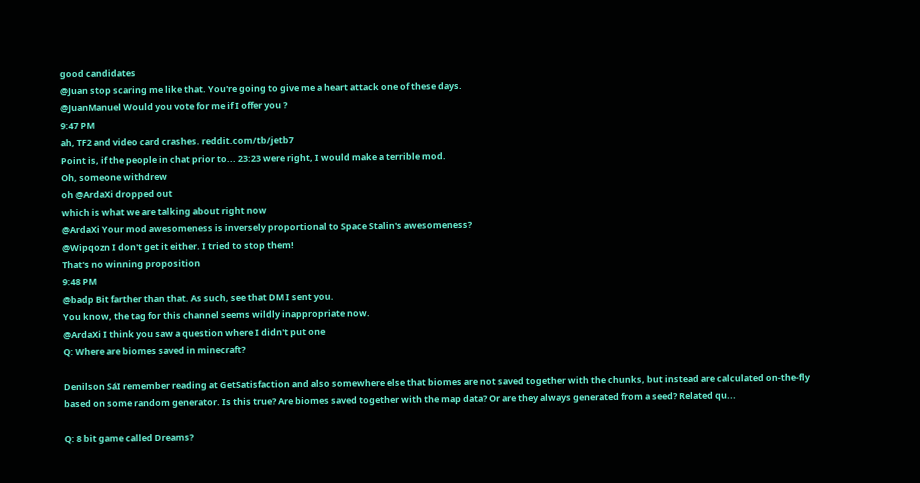good candidates
@Juan stop scaring me like that. You're going to give me a heart attack one of these days.
@JuanManuel Would you vote for me if I offer you ?
9:47 PM
ah, TF2 and video card crashes. reddit.com/tb/jetb7
Point is, if the people in chat prior to... 23:23 were right, I would make a terrible mod.
Oh, someone withdrew
oh @ArdaXi dropped out
which is what we are talking about right now
@ArdaXi Your mod awesomeness is inversely proportional to Space Stalin's awesomeness?
@Wipqozn I don't get it either. I tried to stop them!
That's no winning proposition
9:48 PM
@badp Bit farther than that. As such, see that DM I sent you.
You know, the tag for this channel seems wildly inappropriate now.
@ArdaXi I think you saw a question where I didn't put one
Q: Where are biomes saved in minecraft?

Denilson SáI remember reading at GetSatisfaction and also somewhere else that biomes are not saved together with the chunks, but instead are calculated on-the-fly based on some random generator. Is this true? Are biomes saved together with the map data? Or are they always generated from a seed? Related qu...

Q: 8 bit game called Dreams?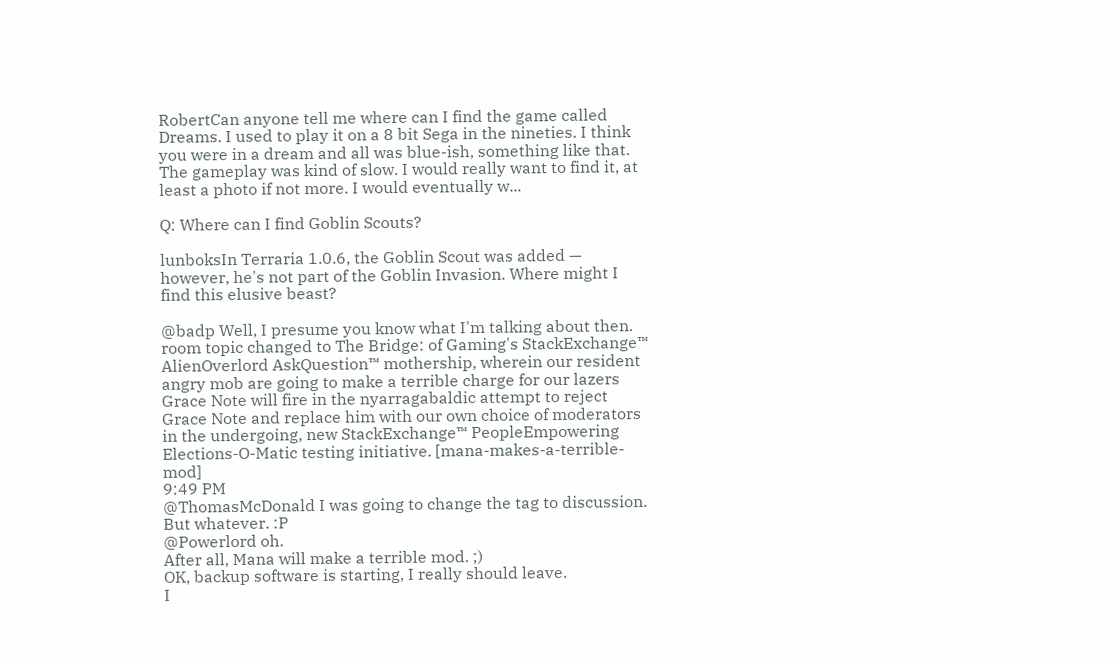RobertCan anyone tell me where can I find the game called Dreams. I used to play it on a 8 bit Sega in the nineties. I think you were in a dream and all was blue-ish, something like that. The gameplay was kind of slow. I would really want to find it, at least a photo if not more. I would eventually w...

Q: Where can I find Goblin Scouts?

lunboksIn Terraria 1.0.6, the Goblin Scout was added — however, he's not part of the Goblin Invasion. Where might I find this elusive beast?

@badp Well, I presume you know what I'm talking about then.
room topic changed to The Bridge: of Gaming's StackExchange™ AlienOverlord AskQuestion™ mothership, wherein our resident angry mob are going to make a terrible charge for our lazers Grace Note will fire in the nyarragabaldic attempt to reject Grace Note and replace him with our own choice of moderators in the undergoing, new StackExchange™ PeopleEmpowering Elections-O-Matic testing initiative. [mana-makes-a-terrible-mod]
9:49 PM
@ThomasMcDonald I was going to change the tag to discussion.
But whatever. :P
@Powerlord oh.
After all, Mana will make a terrible mod. ;)
OK, backup software is starting, I really should leave.
I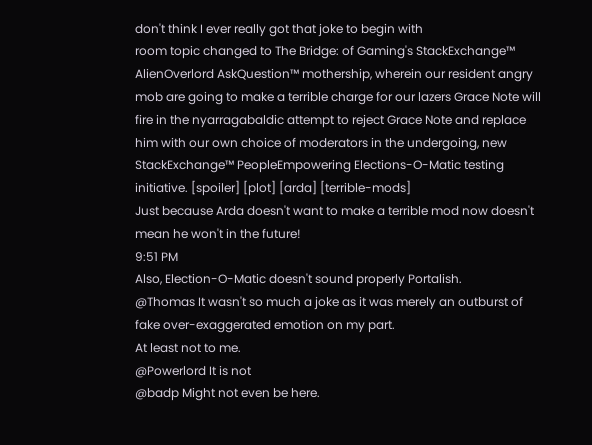don't think I ever really got that joke to begin with
room topic changed to The Bridge: of Gaming's StackExchange™ AlienOverlord AskQuestion™ mothership, wherein our resident angry mob are going to make a terrible charge for our lazers Grace Note will fire in the nyarragabaldic attempt to reject Grace Note and replace him with our own choice of moderators in the undergoing, new StackExchange™ PeopleEmpowering Elections-O-Matic testing initiative. [spoiler] [plot] [arda] [terrible-mods]
Just because Arda doesn't want to make a terrible mod now doesn't mean he won't in the future!
9:51 PM
Also, Election-O-Matic doesn't sound properly Portalish.
@Thomas It wasn't so much a joke as it was merely an outburst of fake over-exaggerated emotion on my part.
At least not to me.
@Powerlord It is not
@badp Might not even be here.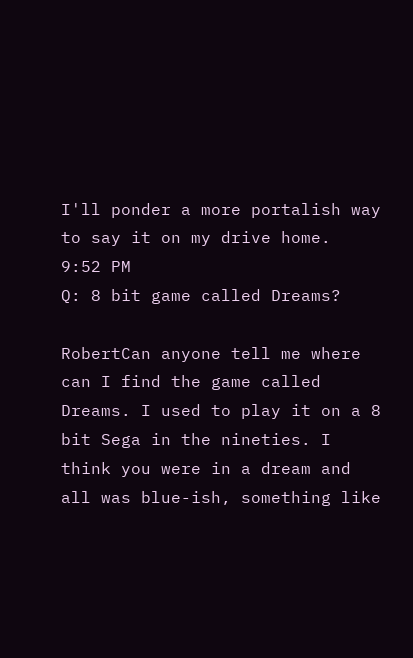I'll ponder a more portalish way to say it on my drive home.
9:52 PM
Q: 8 bit game called Dreams?

RobertCan anyone tell me where can I find the game called Dreams. I used to play it on a 8 bit Sega in the nineties. I think you were in a dream and all was blue-ish, something like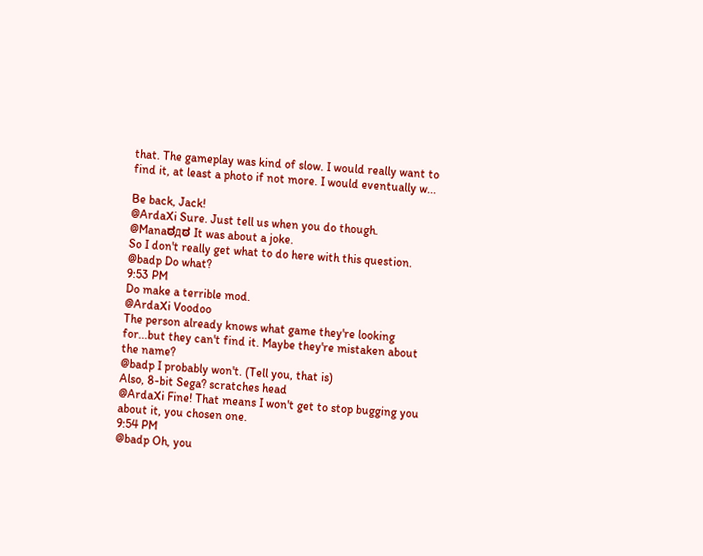that. The gameplay was kind of slow. I would really want to find it, at least a photo if not more. I would eventually w...

Be back, Jack!
@ArdaXi Sure. Just tell us when you do though.
@Manaಠдಠ It was about a joke.
So I don't really get what to do here with this question.
@badp Do what?
9:53 PM
Do make a terrible mod.
@ArdaXi Voodoo
The person already knows what game they're looking for...but they can't find it. Maybe they're mistaken about the name?
@badp I probably won't. (Tell you, that is)
Also, 8-bit Sega? scratches head
@ArdaXi Fine! That means I won't get to stop bugging you about it, you chosen one.
9:54 PM
@badp Oh, you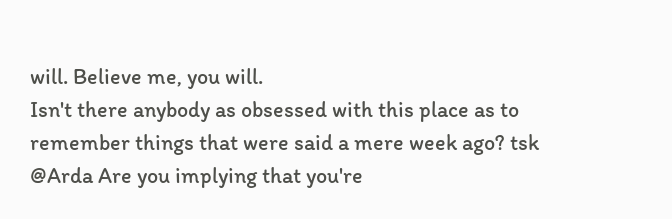will. Believe me, you will.
Isn't there anybody as obsessed with this place as to remember things that were said a mere week ago? tsk
@Arda Are you implying that you're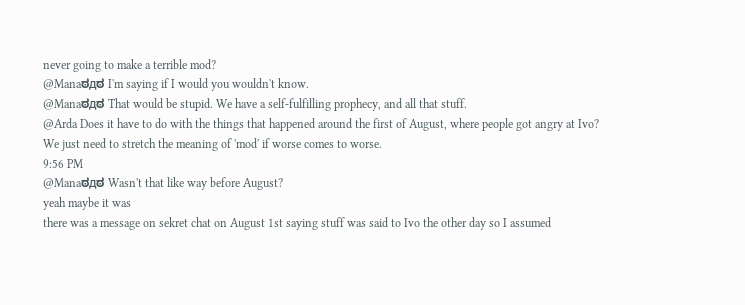never going to make a terrible mod?
@Manaಠдಠ I'm saying if I would you wouldn't know.
@Manaಠдಠ That would be stupid. We have a self-fulfilling prophecy, and all that stuff.
@Arda Does it have to do with the things that happened around the first of August, where people got angry at Ivo?
We just need to stretch the meaning of 'mod' if worse comes to worse.
9:56 PM
@Manaಠдಠ Wasn't that like way before August?
yeah maybe it was
there was a message on sekret chat on August 1st saying stuff was said to Ivo the other day so I assumed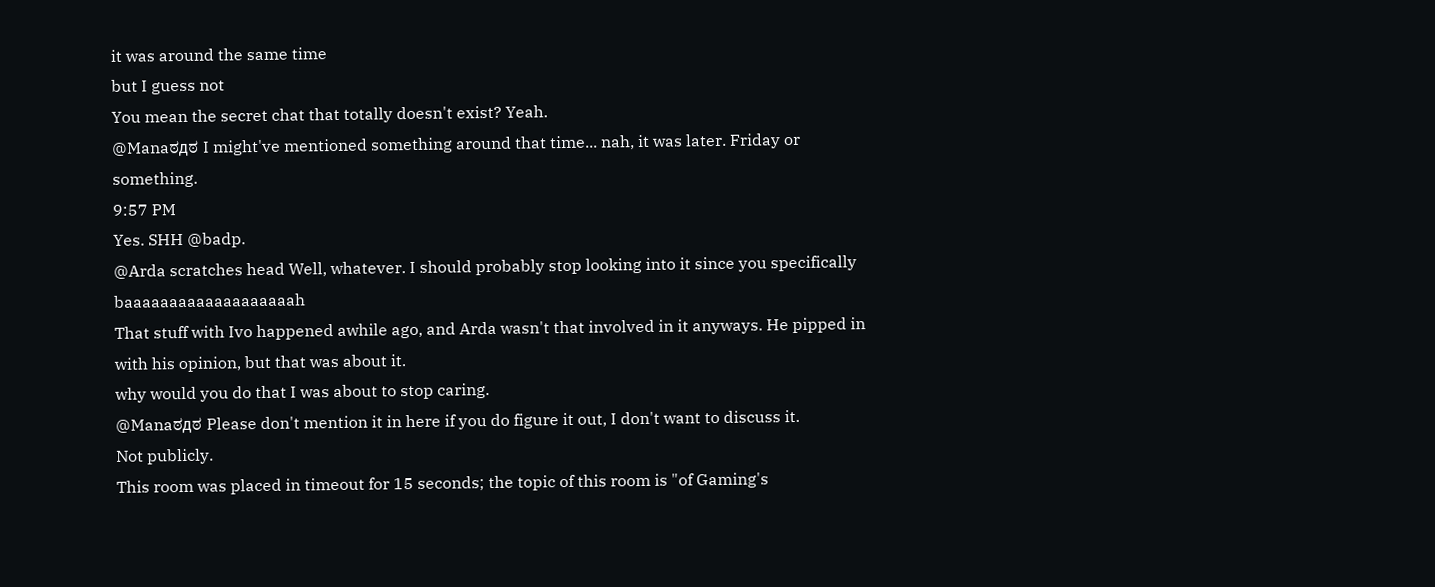it was around the same time
but I guess not
You mean the secret chat that totally doesn't exist? Yeah.
@Manaಠдಠ I might've mentioned something around that time... nah, it was later. Friday or something.
9:57 PM
Yes. SHH @badp.
@Arda scratches head Well, whatever. I should probably stop looking into it since you specifically baaaaaaaaaaaaaaaaaaah
That stuff with Ivo happened awhile ago, and Arda wasn't that involved in it anyways. He pipped in with his opinion, but that was about it.
why would you do that I was about to stop caring.
@Manaಠдಠ Please don't mention it in here if you do figure it out, I don't want to discuss it.
Not publicly.
This room was placed in timeout for 15 seconds; the topic of this room is "of Gaming's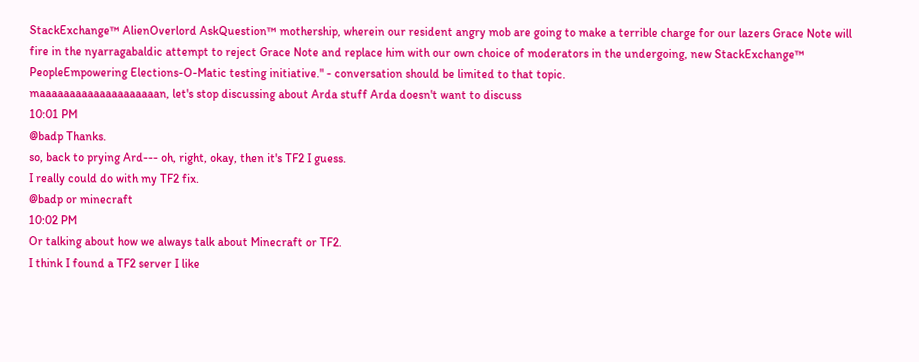StackExchange™ AlienOverlord AskQuestion™ mothership, wherein our resident angry mob are going to make a terrible charge for our lazers Grace Note will fire in the nyarragabaldic attempt to reject Grace Note and replace him with our own choice of moderators in the undergoing, new StackExchange™ PeopleEmpowering Elections-O-Matic testing initiative." - conversation should be limited to that topic.
maaaaaaaaaaaaaaaaaaaan, let's stop discussing about Arda stuff Arda doesn't want to discuss
10:01 PM
@badp Thanks.
so, back to prying Ard--- oh, right, okay, then it's TF2 I guess.
I really could do with my TF2 fix.
@badp or minecraft
10:02 PM
Or talking about how we always talk about Minecraft or TF2.
I think I found a TF2 server I like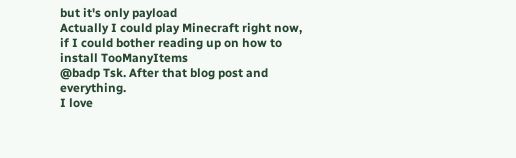but it's only payload
Actually I could play Minecraft right now, if I could bother reading up on how to install TooManyItems
@badp Tsk. After that blog post and everything.
I love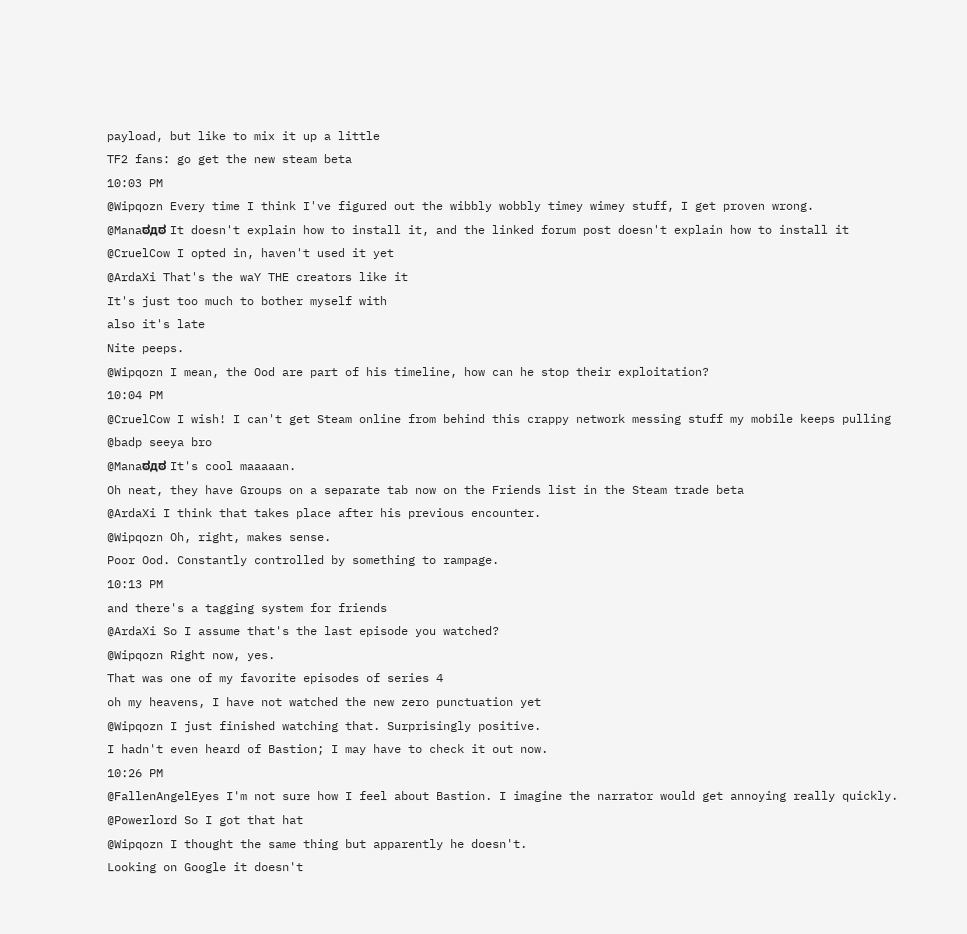payload, but like to mix it up a little
TF2 fans: go get the new steam beta
10:03 PM
@Wipqozn Every time I think I've figured out the wibbly wobbly timey wimey stuff, I get proven wrong.
@Manaಠдಠ It doesn't explain how to install it, and the linked forum post doesn't explain how to install it
@CruelCow I opted in, haven't used it yet
@ArdaXi That's the waY THE creators like it
It's just too much to bother myself with
also it's late
Nite peeps.
@Wipqozn I mean, the Ood are part of his timeline, how can he stop their exploitation?
10:04 PM
@CruelCow I wish! I can't get Steam online from behind this crappy network messing stuff my mobile keeps pulling
@badp seeya bro
@Manaಠдಠ It's cool maaaaan.
Oh neat, they have Groups on a separate tab now on the Friends list in the Steam trade beta
@ArdaXi I think that takes place after his previous encounter.
@Wipqozn Oh, right, makes sense.
Poor Ood. Constantly controlled by something to rampage.
10:13 PM
and there's a tagging system for friends
@ArdaXi So I assume that's the last episode you watched?
@Wipqozn Right now, yes.
That was one of my favorite episodes of series 4
oh my heavens, I have not watched the new zero punctuation yet
@Wipqozn I just finished watching that. Surprisingly positive.
I hadn't even heard of Bastion; I may have to check it out now.
10:26 PM
@FallenAngelEyes I'm not sure how I feel about Bastion. I imagine the narrator would get annoying really quickly.
@Powerlord So I got that hat
@Wipqozn I thought the same thing but apparently he doesn't.
Looking on Google it doesn't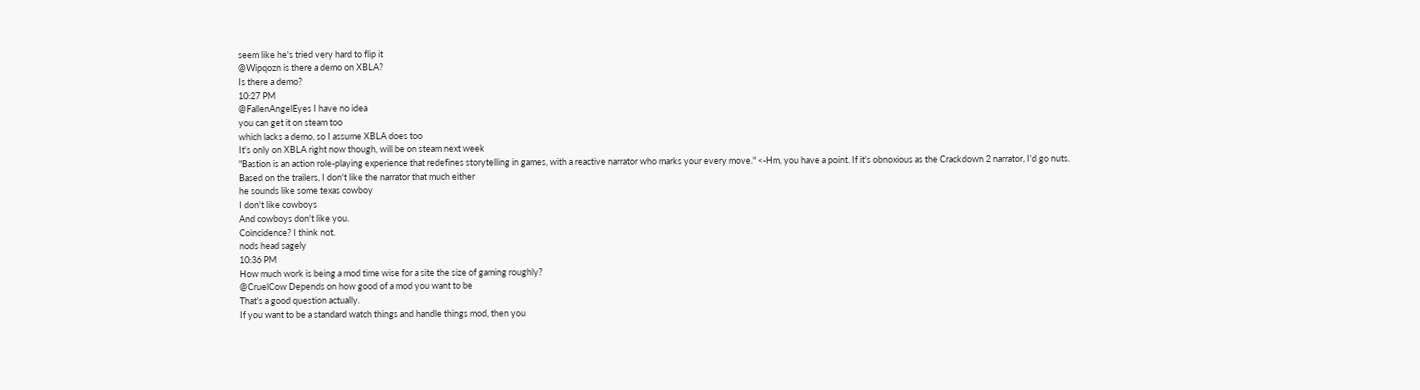seem like he's tried very hard to flip it
@Wipqozn is there a demo on XBLA?
Is there a demo?
10:27 PM
@FallenAngelEyes I have no idea
you can get it on steam too
which lacks a demo, so I assume XBLA does too
It's only on XBLA right now though, will be on steam next week
"Bastion is an action role-playing experience that redefines storytelling in games, with a reactive narrator who marks your every move." <-Hm, you have a point. If it's obnoxious as the Crackdown 2 narrator, I'd go nuts.
Based on the trailers, I don't like the narrator that much either
he sounds like some texas cowboy
I don't like cowboys
And cowboys don't like you.
Coincidence? I think not.
nods head sagely
10:36 PM
How much work is being a mod time wise for a site the size of gaming roughly?
@CruelCow Depends on how good of a mod you want to be
That's a good question actually.
If you want to be a standard watch things and handle things mod, then you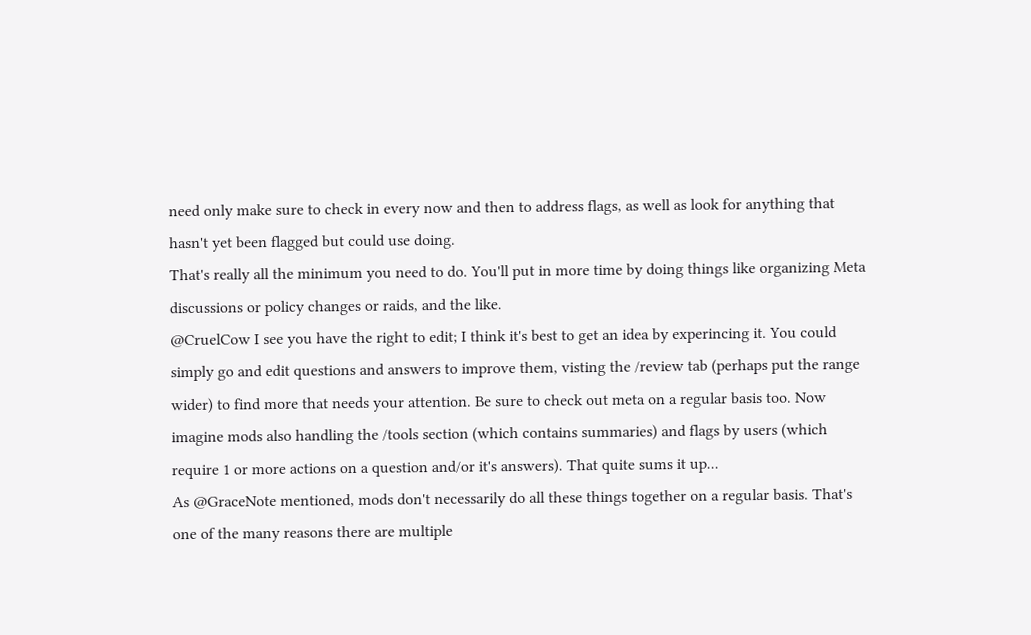need only make sure to check in every now and then to address flags, as well as look for anything that hasn't yet been flagged but could use doing.
That's really all the minimum you need to do. You'll put in more time by doing things like organizing Meta discussions or policy changes or raids, and the like.
@CruelCow I see you have the right to edit; I think it's best to get an idea by experincing it. You could simply go and edit questions and answers to improve them, visting the /review tab (perhaps put the range wider) to find more that needs your attention. Be sure to check out meta on a regular basis too. Now imagine mods also handling the /tools section (which contains summaries) and flags by users (which require 1 or more actions on a question and/or it's answers). That quite sums it up...
As @GraceNote mentioned, mods don't necessarily do all these things together on a regular basis. That's one of the many reasons there are multiple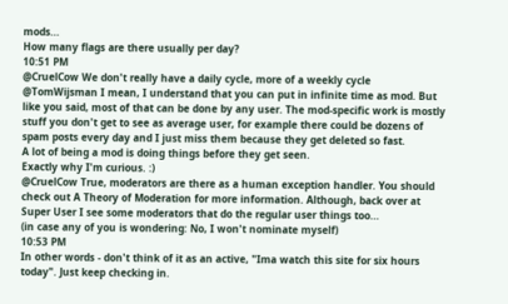mods...
How many flags are there usually per day?
10:51 PM
@CruelCow We don't really have a daily cycle, more of a weekly cycle
@TomWijsman I mean, I understand that you can put in infinite time as mod. But like you said, most of that can be done by any user. The mod-specific work is mostly stuff you don't get to see as average user, for example there could be dozens of spam posts every day and I just miss them because they get deleted so fast.
A lot of being a mod is doing things before they get seen.
Exactly why I'm curious. :)
@CruelCow True, moderators are there as a human exception handler. You should check out A Theory of Moderation for more information. Although, back over at Super User I see some moderators that do the regular user things too...
(in case any of you is wondering: No, I won't nominate myself)
10:53 PM
In other words - don't think of it as an active, "Ima watch this site for six hours today". Just keep checking in.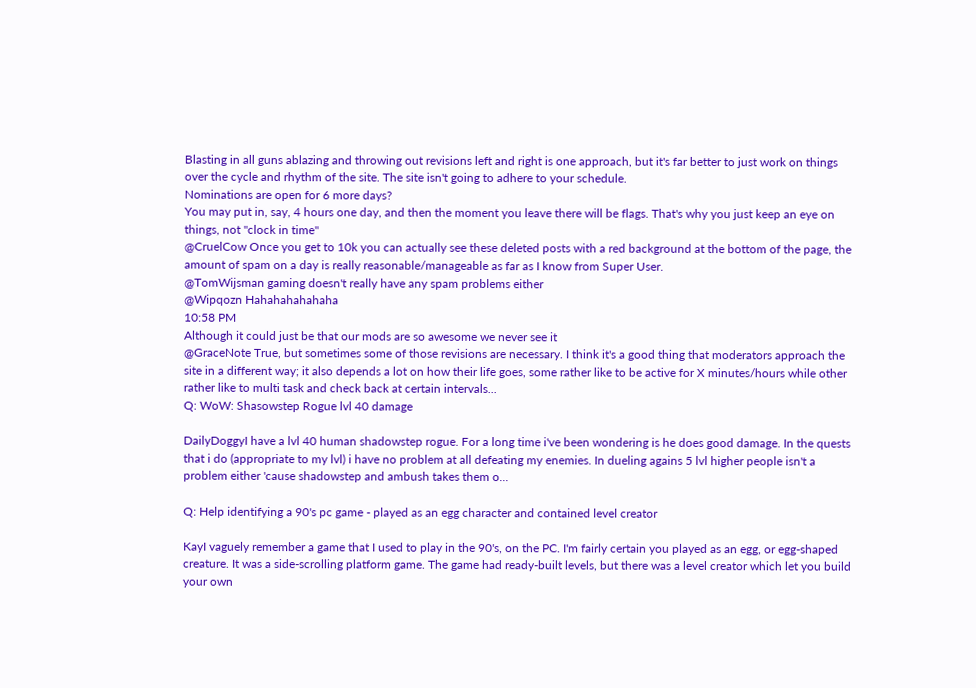Blasting in all guns ablazing and throwing out revisions left and right is one approach, but it's far better to just work on things over the cycle and rhythm of the site. The site isn't going to adhere to your schedule.
Nominations are open for 6 more days?
You may put in, say, 4 hours one day, and then the moment you leave there will be flags. That's why you just keep an eye on things, not "clock in time"
@CruelCow Once you get to 10k you can actually see these deleted posts with a red background at the bottom of the page, the amount of spam on a day is really reasonable/manageable as far as I know from Super User.
@TomWijsman gaming doesn't really have any spam problems either
@Wipqozn Hahahahahahaha
10:58 PM
Although it could just be that our mods are so awesome we never see it
@GraceNote True, but sometimes some of those revisions are necessary. I think it's a good thing that moderators approach the site in a different way; it also depends a lot on how their life goes, some rather like to be active for X minutes/hours while other rather like to multi task and check back at certain intervals...
Q: WoW: Shasowstep Rogue lvl 40 damage

DailyDoggyI have a lvl 40 human shadowstep rogue. For a long time i've been wondering is he does good damage. In the quests that i do (appropriate to my lvl) i have no problem at all defeating my enemies. In dueling agains 5 lvl higher people isn't a problem either 'cause shadowstep and ambush takes them o...

Q: Help identifying a 90's pc game - played as an egg character and contained level creator

KayI vaguely remember a game that I used to play in the 90's, on the PC. I'm fairly certain you played as an egg, or egg-shaped creature. It was a side-scrolling platform game. The game had ready-built levels, but there was a level creator which let you build your own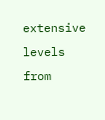extensive levels from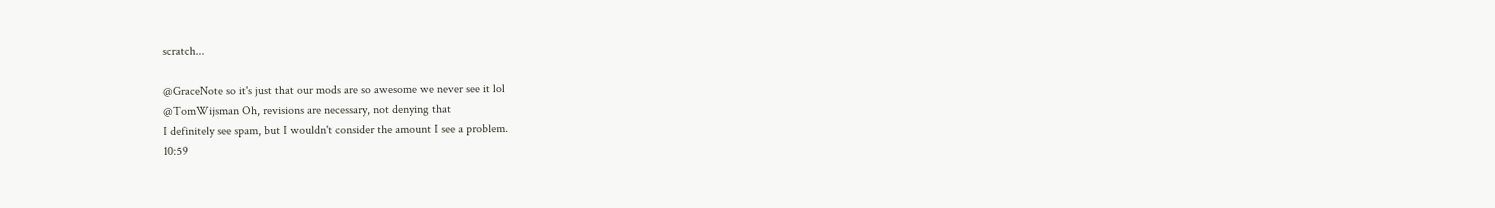scratch...

@GraceNote so it's just that our mods are so awesome we never see it lol
@TomWijsman Oh, revisions are necessary, not denying that
I definitely see spam, but I wouldn't consider the amount I see a problem.
10:59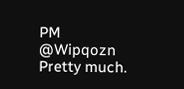PM
@Wipqozn Pretty much.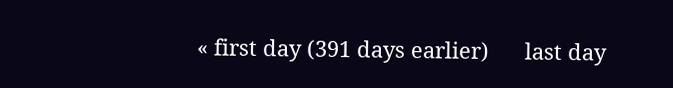« first day (391 days earlier)      last day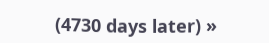(4730 days later) »